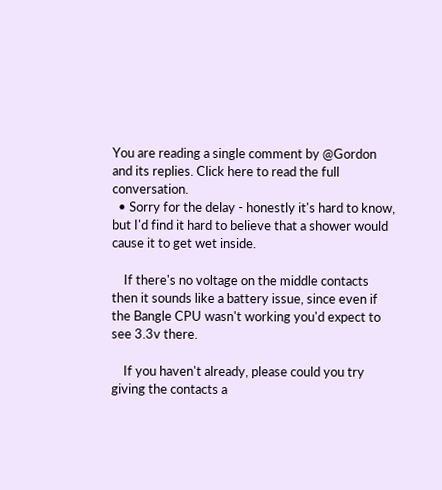You are reading a single comment by @Gordon and its replies. Click here to read the full conversation.
  • Sorry for the delay - honestly it's hard to know, but I'd find it hard to believe that a shower would cause it to get wet inside.

    If there's no voltage on the middle contacts then it sounds like a battery issue, since even if the Bangle CPU wasn't working you'd expect to see 3.3v there.

    If you haven't already, please could you try giving the contacts a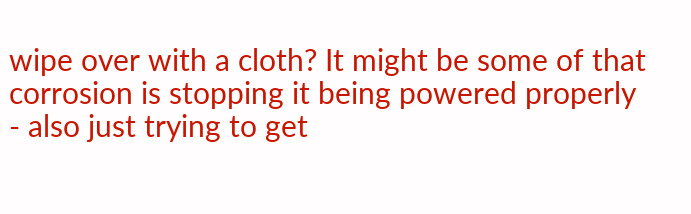wipe over with a cloth? It might be some of that corrosion is stopping it being powered properly - also just trying to get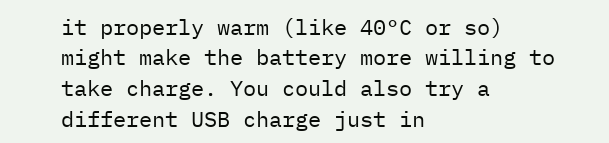it properly warm (like 40°C or so) might make the battery more willing to take charge. You could also try a different USB charge just in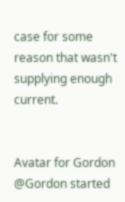case for some reason that wasn't supplying enough current.


Avatar for Gordon @Gordon started